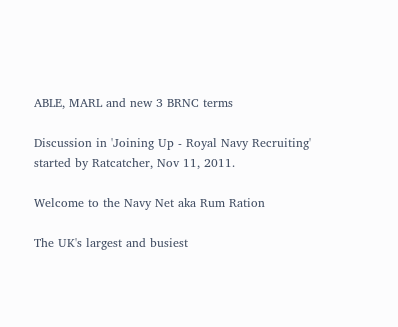ABLE, MARL and new 3 BRNC terms

Discussion in 'Joining Up - Royal Navy Recruiting' started by Ratcatcher, Nov 11, 2011.

Welcome to the Navy Net aka Rum Ration

The UK's largest and busiest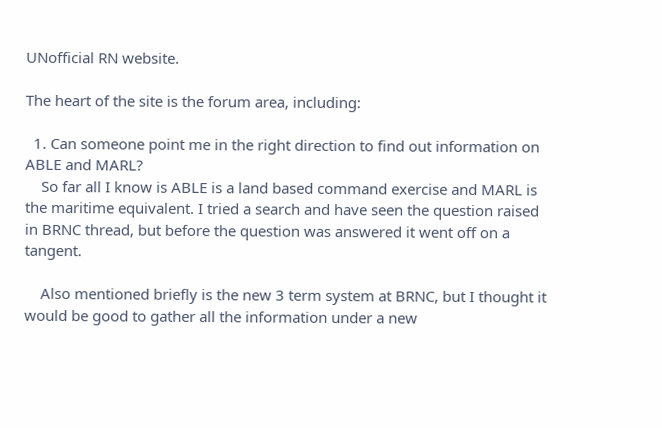UNofficial RN website.

The heart of the site is the forum area, including:

  1. Can someone point me in the right direction to find out information on ABLE and MARL?
    So far all I know is ABLE is a land based command exercise and MARL is the maritime equivalent. I tried a search and have seen the question raised in BRNC thread, but before the question was answered it went off on a tangent.

    Also mentioned briefly is the new 3 term system at BRNC, but I thought it would be good to gather all the information under a new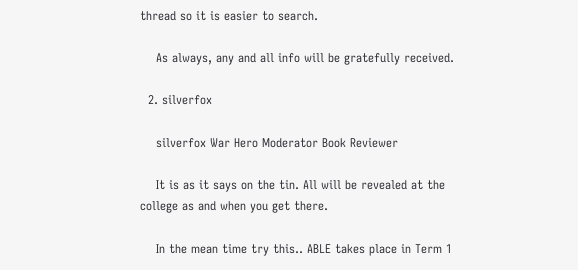thread so it is easier to search.

    As always, any and all info will be gratefully received.

  2. silverfox

    silverfox War Hero Moderator Book Reviewer

    It is as it says on the tin. All will be revealed at the college as and when you get there.

    In the mean time try this.. ABLE takes place in Term 1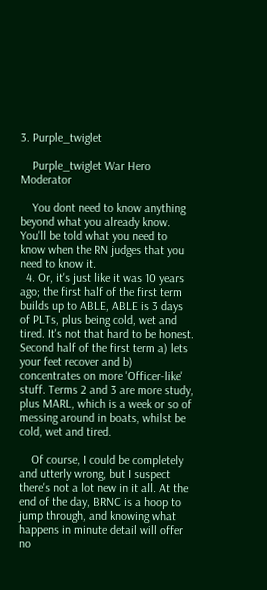3. Purple_twiglet

    Purple_twiglet War Hero Moderator

    You dont need to know anything beyond what you already know. You'll be told what you need to know when the RN judges that you need to know it.
  4. Or, it's just like it was 10 years ago; the first half of the first term builds up to ABLE, ABLE is 3 days of PLTs, plus being cold, wet and tired. It's not that hard to be honest. Second half of the first term a) lets your feet recover and b) concentrates on more 'Officer-like' stuff. Terms 2 and 3 are more study, plus MARL, which is a week or so of messing around in boats, whilst be cold, wet and tired.

    Of course, I could be completely and utterly wrong, but I suspect there's not a lot new in it all. At the end of the day, BRNC is a hoop to jump through, and knowing what happens in minute detail will offer no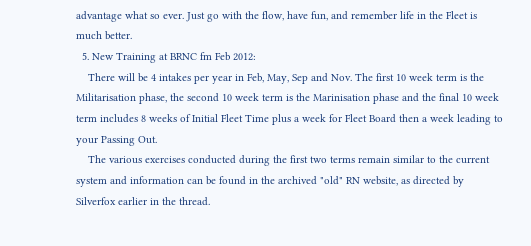advantage what so ever. Just go with the flow, have fun, and remember life in the Fleet is much better.
  5. New Training at BRNC fm Feb 2012:
    There will be 4 intakes per year in Feb, May, Sep and Nov. The first 10 week term is the Militarisation phase, the second 10 week term is the Marinisation phase and the final 10 week term includes 8 weeks of Initial Fleet Time plus a week for Fleet Board then a week leading to your Passing Out.
    The various exercises conducted during the first two terms remain similar to the current system and information can be found in the archived "old" RN website, as directed by Silverfox earlier in the thread.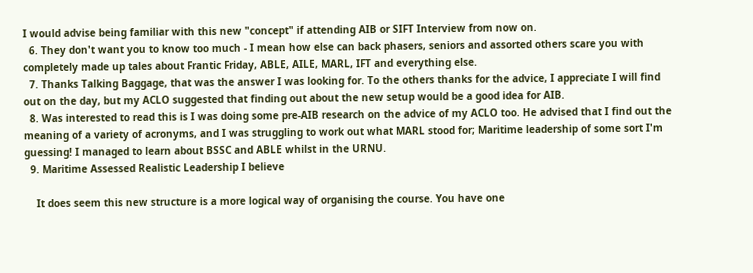I would advise being familiar with this new "concept" if attending AIB or SIFT Interview from now on.
  6. They don't want you to know too much - I mean how else can back phasers, seniors and assorted others scare you with completely made up tales about Frantic Friday, ABLE, AILE, MARL, IFT and everything else.
  7. Thanks Talking Baggage, that was the answer I was looking for. To the others thanks for the advice, I appreciate I will find out on the day, but my ACLO suggested that finding out about the new setup would be a good idea for AIB.
  8. Was interested to read this is I was doing some pre-AIB research on the advice of my ACLO too. He advised that I find out the meaning of a variety of acronyms, and I was struggling to work out what MARL stood for; Maritime leadership of some sort I'm guessing! I managed to learn about BSSC and ABLE whilst in the URNU.
  9. Maritime Assessed Realistic Leadership I believe

    It does seem this new structure is a more logical way of organising the course. You have one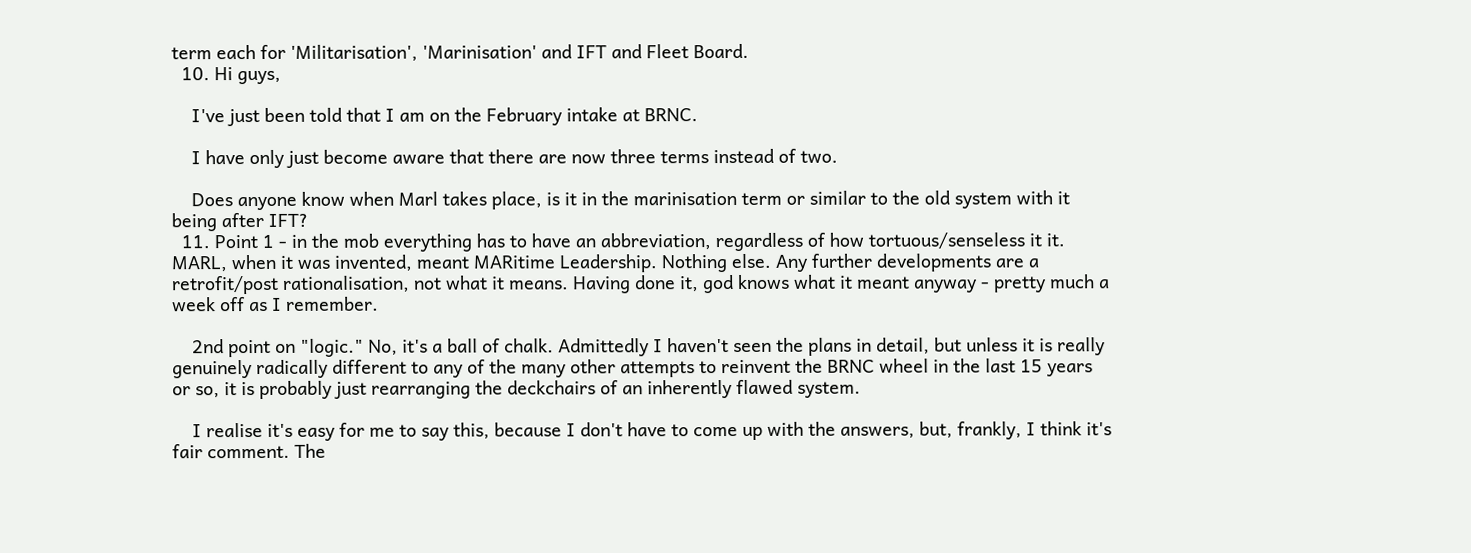term each for 'Militarisation', 'Marinisation' and IFT and Fleet Board.
  10. Hi guys,

    I've just been told that I am on the February intake at BRNC.

    I have only just become aware that there are now three terms instead of two.

    Does anyone know when Marl takes place, is it in the marinisation term or similar to the old system with it being after IFT?
  11. Point 1 - in the mob everything has to have an abbreviation, regardless of how tortuous/senseless it it. MARL, when it was invented, meant MARitime Leadership. Nothing else. Any further developments are a retrofit/post rationalisation, not what it means. Having done it, god knows what it meant anyway - pretty much a week off as I remember.

    2nd point on "logic." No, it's a ball of chalk. Admittedly I haven't seen the plans in detail, but unless it is really genuinely radically different to any of the many other attempts to reinvent the BRNC wheel in the last 15 years or so, it is probably just rearranging the deckchairs of an inherently flawed system.

    I realise it's easy for me to say this, because I don't have to come up with the answers, but, frankly, I think it's fair comment. The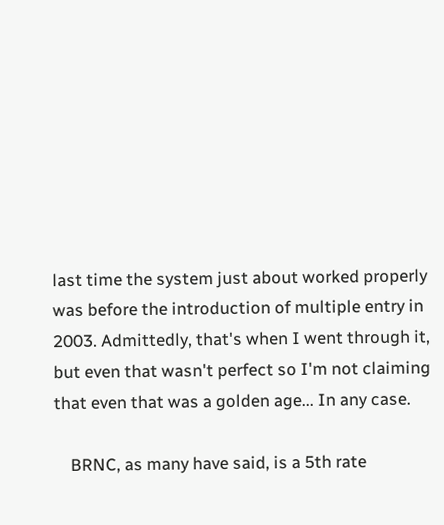last time the system just about worked properly was before the introduction of multiple entry in 2003. Admittedly, that's when I went through it, but even that wasn't perfect so I'm not claiming that even that was a golden age... In any case.

    BRNC, as many have said, is a 5th rate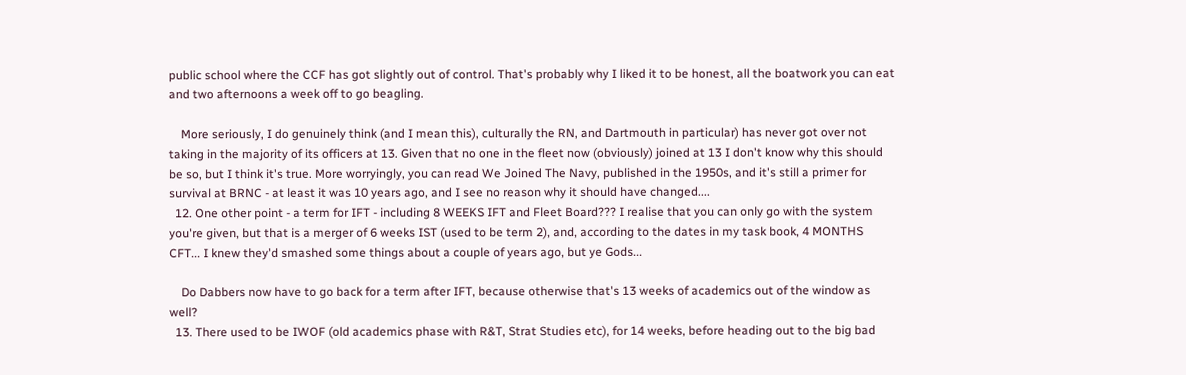public school where the CCF has got slightly out of control. That's probably why I liked it to be honest, all the boatwork you can eat and two afternoons a week off to go beagling.

    More seriously, I do genuinely think (and I mean this), culturally the RN, and Dartmouth in particular) has never got over not taking in the majority of its officers at 13. Given that no one in the fleet now (obviously) joined at 13 I don't know why this should be so, but I think it's true. More worryingly, you can read We Joined The Navy, published in the 1950s, and it's still a primer for survival at BRNC - at least it was 10 years ago, and I see no reason why it should have changed....
  12. One other point - a term for IFT - including 8 WEEKS IFT and Fleet Board??? I realise that you can only go with the system you're given, but that is a merger of 6 weeks IST (used to be term 2), and, according to the dates in my task book, 4 MONTHS CFT... I knew they'd smashed some things about a couple of years ago, but ye Gods...

    Do Dabbers now have to go back for a term after IFT, because otherwise that's 13 weeks of academics out of the window as well?
  13. There used to be IWOF (old academics phase with R&T, Strat Studies etc), for 14 weeks, before heading out to the big bad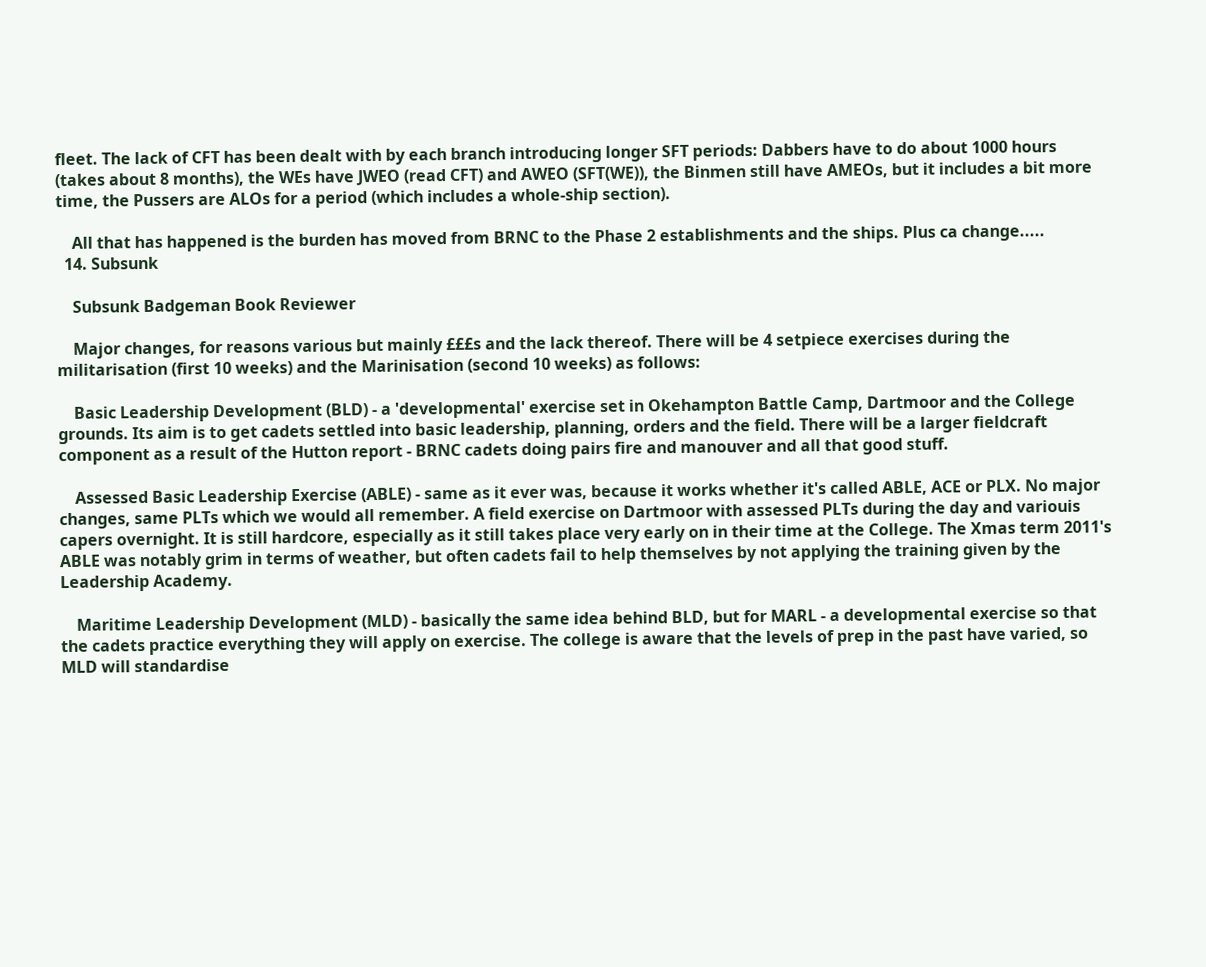fleet. The lack of CFT has been dealt with by each branch introducing longer SFT periods: Dabbers have to do about 1000 hours (takes about 8 months), the WEs have JWEO (read CFT) and AWEO (SFT(WE)), the Binmen still have AMEOs, but it includes a bit more time, the Pussers are ALOs for a period (which includes a whole-ship section).

    All that has happened is the burden has moved from BRNC to the Phase 2 establishments and the ships. Plus ca change.....
  14. Subsunk

    Subsunk Badgeman Book Reviewer

    Major changes, for reasons various but mainly £££s and the lack thereof. There will be 4 setpiece exercises during the militarisation (first 10 weeks) and the Marinisation (second 10 weeks) as follows:

    Basic Leadership Development (BLD) - a 'developmental' exercise set in Okehampton Battle Camp, Dartmoor and the College grounds. Its aim is to get cadets settled into basic leadership, planning, orders and the field. There will be a larger fieldcraft component as a result of the Hutton report - BRNC cadets doing pairs fire and manouver and all that good stuff.

    Assessed Basic Leadership Exercise (ABLE) - same as it ever was, because it works whether it's called ABLE, ACE or PLX. No major changes, same PLTs which we would all remember. A field exercise on Dartmoor with assessed PLTs during the day and variouis capers overnight. It is still hardcore, especially as it still takes place very early on in their time at the College. The Xmas term 2011's ABLE was notably grim in terms of weather, but often cadets fail to help themselves by not applying the training given by the Leadership Academy.

    Maritime Leadership Development (MLD) - basically the same idea behind BLD, but for MARL - a developmental exercise so that the cadets practice everything they will apply on exercise. The college is aware that the levels of prep in the past have varied, so MLD will standardise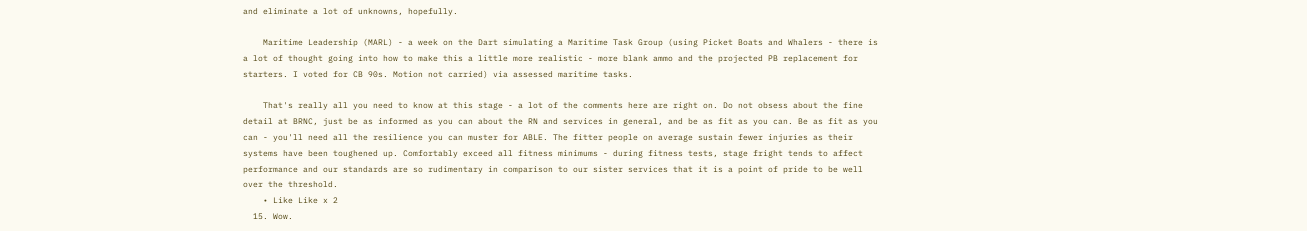and eliminate a lot of unknowns, hopefully.

    Maritime Leadership (MARL) - a week on the Dart simulating a Maritime Task Group (using Picket Boats and Whalers - there is a lot of thought going into how to make this a little more realistic - more blank ammo and the projected PB replacement for starters. I voted for CB 90s. Motion not carried) via assessed maritime tasks.

    That's really all you need to know at this stage - a lot of the comments here are right on. Do not obsess about the fine detail at BRNC, just be as informed as you can about the RN and services in general, and be as fit as you can. Be as fit as you can - you'll need all the resilience you can muster for ABLE. The fitter people on average sustain fewer injuries as their systems have been toughened up. Comfortably exceed all fitness minimums - during fitness tests, stage fright tends to affect performance and our standards are so rudimentary in comparison to our sister services that it is a point of pride to be well over the threshold.
    • Like Like x 2
  15. Wow.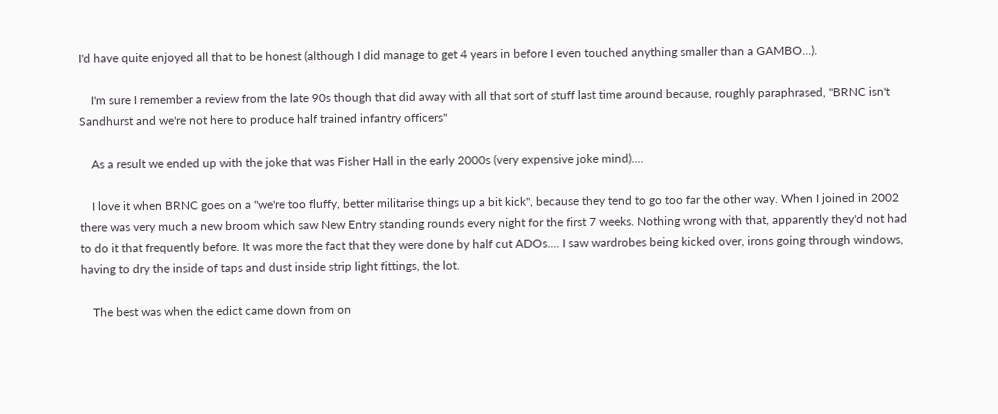I'd have quite enjoyed all that to be honest (although I did manage to get 4 years in before I even touched anything smaller than a GAMBO...).

    I'm sure I remember a review from the late 90s though that did away with all that sort of stuff last time around because, roughly paraphrased, "BRNC isn't Sandhurst and we're not here to produce half trained infantry officers"

    As a result we ended up with the joke that was Fisher Hall in the early 2000s (very expensive joke mind)....

    I love it when BRNC goes on a "we're too fluffy, better militarise things up a bit kick", because they tend to go too far the other way. When I joined in 2002 there was very much a new broom which saw New Entry standing rounds every night for the first 7 weeks. Nothing wrong with that, apparently they'd not had to do it that frequently before. It was more the fact that they were done by half cut ADOs.... I saw wardrobes being kicked over, irons going through windows, having to dry the inside of taps and dust inside strip light fittings, the lot.

    The best was when the edict came down from on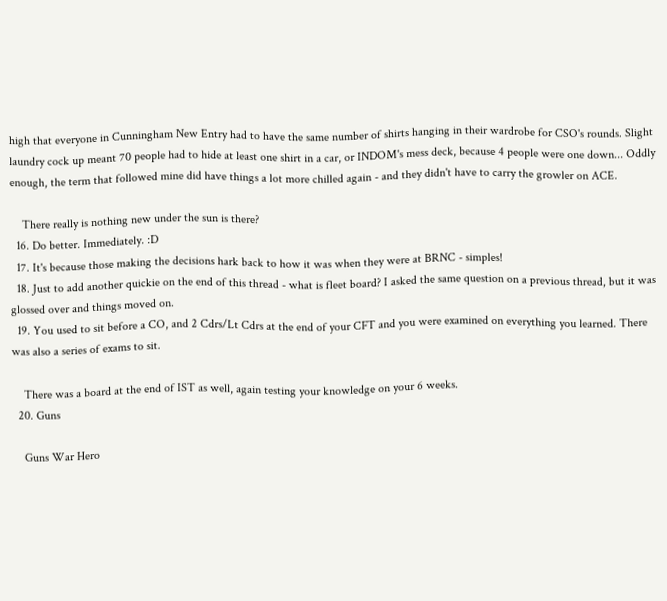high that everyone in Cunningham New Entry had to have the same number of shirts hanging in their wardrobe for CSO's rounds. Slight laundry cock up meant 70 people had to hide at least one shirt in a car, or INDOM's mess deck, because 4 people were one down... Oddly enough, the term that followed mine did have things a lot more chilled again - and they didn't have to carry the growler on ACE.

    There really is nothing new under the sun is there?
  16. Do better. Immediately. :D
  17. It's because those making the decisions hark back to how it was when they were at BRNC - simples!
  18. Just to add another quickie on the end of this thread - what is fleet board? I asked the same question on a previous thread, but it was glossed over and things moved on.
  19. You used to sit before a CO, and 2 Cdrs/Lt Cdrs at the end of your CFT and you were examined on everything you learned. There was also a series of exams to sit.

    There was a board at the end of IST as well, again testing your knowledge on your 6 weeks.
  20. Guns

    Guns War Hero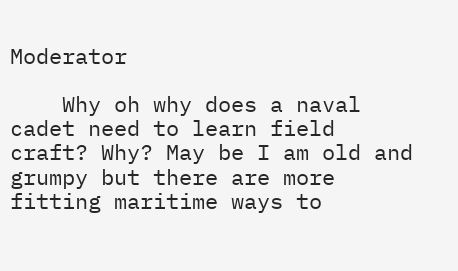Moderator

    Why oh why does a naval cadet need to learn field craft? Why? May be I am old and grumpy but there are more fitting maritime ways to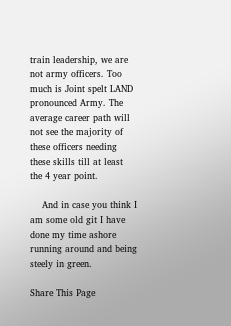train leadership, we are not army officers. Too much is Joint spelt LAND pronounced Army. The average career path will not see the majority of these officers needing these skills till at least the 4 year point.

    And in case you think I am some old git I have done my time ashore running around and being steely in green.

Share This Page